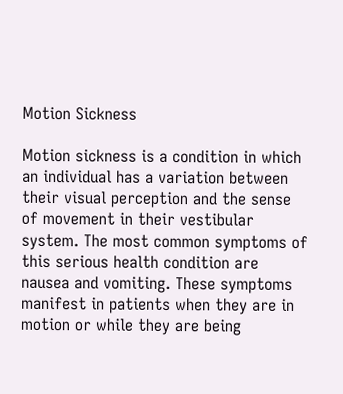Motion Sickness

Motion sickness is a condition in which an individual has a variation between their visual perception and the sense of movement in their vestibular system. The most common symptoms of this serious health condition are nausea and vomiting. These symptoms manifest in patients when they are in motion or while they are being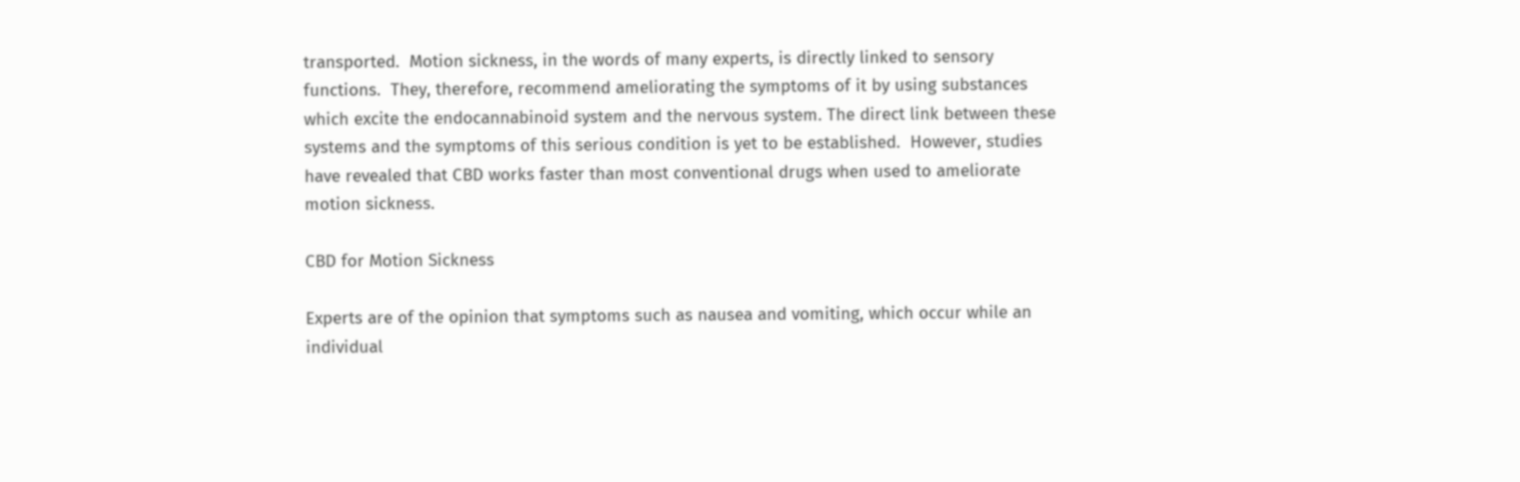transported.  Motion sickness, in the words of many experts, is directly linked to sensory functions.  They, therefore, recommend ameliorating the symptoms of it by using substances which excite the endocannabinoid system and the nervous system. The direct link between these systems and the symptoms of this serious condition is yet to be established.  However, studies have revealed that CBD works faster than most conventional drugs when used to ameliorate motion sickness.

CBD for Motion Sickness

Experts are of the opinion that symptoms such as nausea and vomiting, which occur while an individual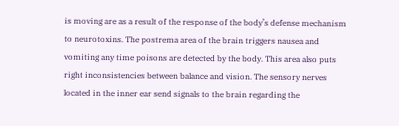is moving are as a result of the response of the body’s defense mechanism to neurotoxins. The postrema area of the brain triggers nausea and vomiting any time poisons are detected by the body. This area also puts right inconsistencies between balance and vision. The sensory nerves located in the inner ear send signals to the brain regarding the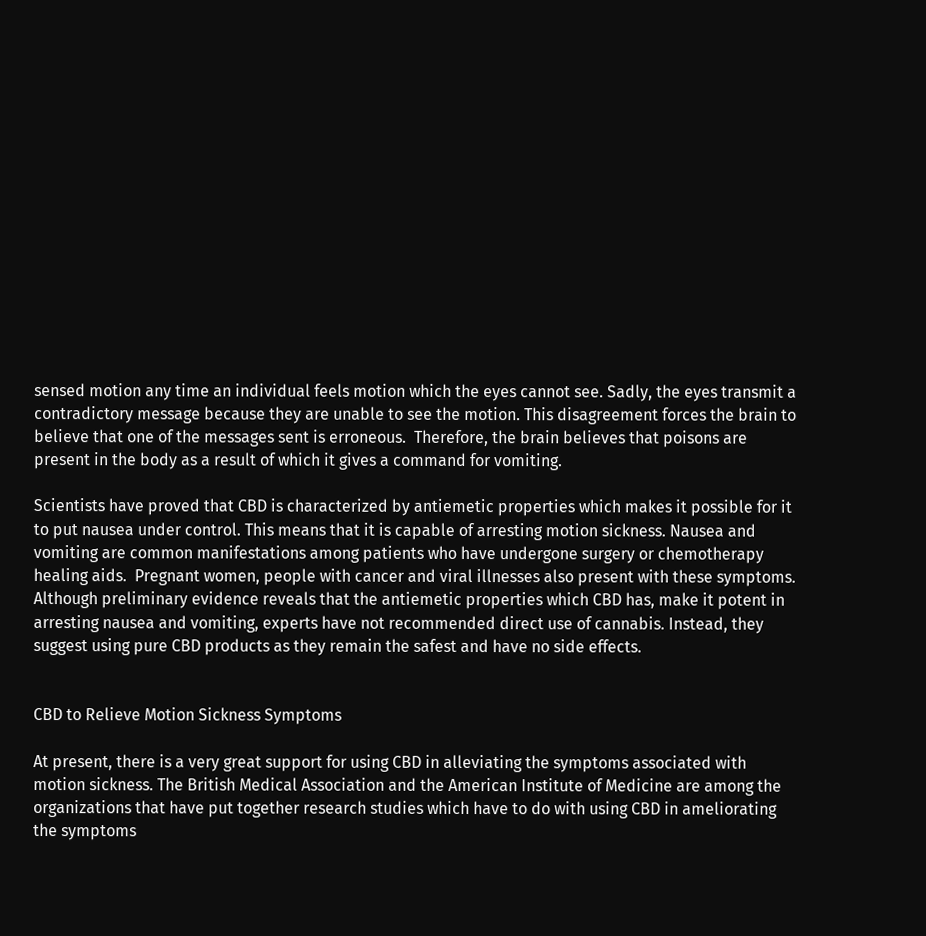sensed motion any time an individual feels motion which the eyes cannot see. Sadly, the eyes transmit a contradictory message because they are unable to see the motion. This disagreement forces the brain to believe that one of the messages sent is erroneous.  Therefore, the brain believes that poisons are present in the body as a result of which it gives a command for vomiting.

Scientists have proved that CBD is characterized by antiemetic properties which makes it possible for it to put nausea under control. This means that it is capable of arresting motion sickness. Nausea and vomiting are common manifestations among patients who have undergone surgery or chemotherapy healing aids.  Pregnant women, people with cancer and viral illnesses also present with these symptoms. Although preliminary evidence reveals that the antiemetic properties which CBD has, make it potent in arresting nausea and vomiting, experts have not recommended direct use of cannabis. Instead, they suggest using pure CBD products as they remain the safest and have no side effects.


CBD to Relieve Motion Sickness Symptoms

At present, there is a very great support for using CBD in alleviating the symptoms associated with motion sickness. The British Medical Association and the American Institute of Medicine are among the organizations that have put together research studies which have to do with using CBD in ameliorating the symptoms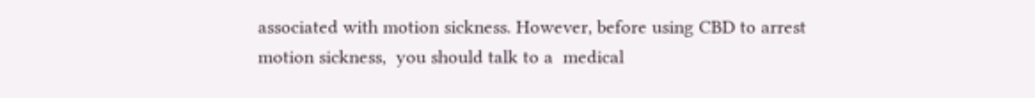associated with motion sickness. However, before using CBD to arrest motion sickness,  you should talk to a  medical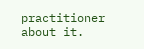practitioner about it.